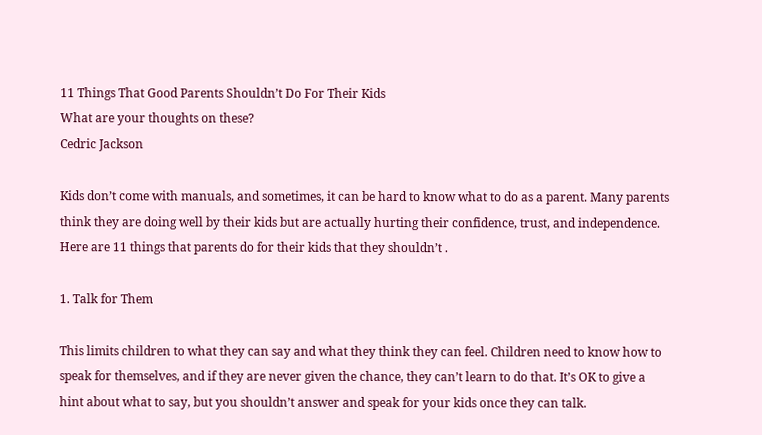11 Things That Good Parents Shouldn’t Do For Their Kids
What are your thoughts on these?
Cedric Jackson

Kids don’t come with manuals, and sometimes, it can be hard to know what to do as a parent. Many parents think they are doing well by their kids but are actually hurting their confidence, trust, and independence. Here are 11 things that parents do for their kids that they shouldn’t .

1. Talk for Them

This limits children to what they can say and what they think they can feel. Children need to know how to speak for themselves, and if they are never given the chance, they can’t learn to do that. It’s OK to give a hint about what to say, but you shouldn’t answer and speak for your kids once they can talk.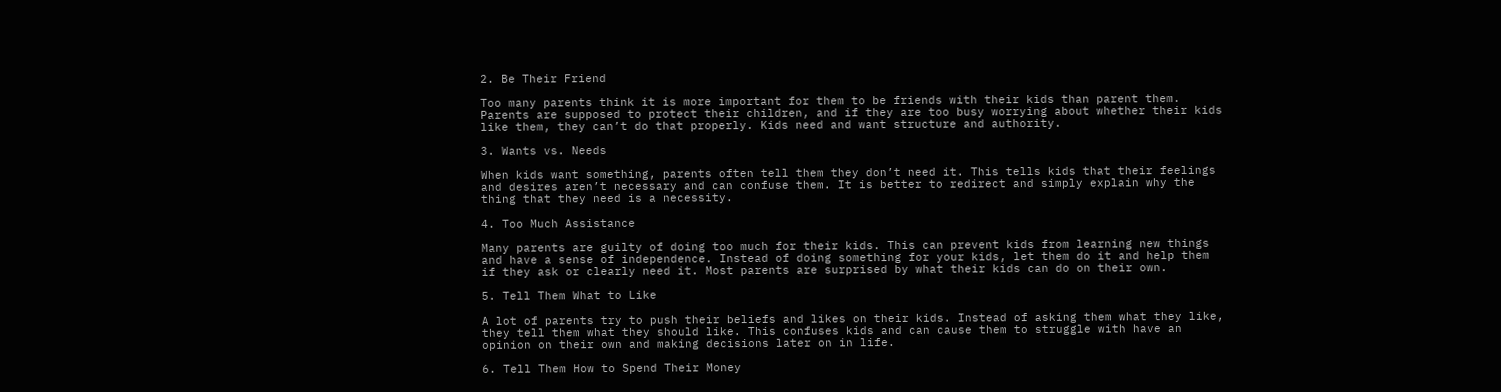2. Be Their Friend

Too many parents think it is more important for them to be friends with their kids than parent them. Parents are supposed to protect their children, and if they are too busy worrying about whether their kids like them, they can’t do that properly. Kids need and want structure and authority.

3. Wants vs. Needs

When kids want something, parents often tell them they don’t need it. This tells kids that their feelings and desires aren’t necessary and can confuse them. It is better to redirect and simply explain why the thing that they need is a necessity.

4. Too Much Assistance

Many parents are guilty of doing too much for their kids. This can prevent kids from learning new things and have a sense of independence. Instead of doing something for your kids, let them do it and help them if they ask or clearly need it. Most parents are surprised by what their kids can do on their own.

5. Tell Them What to Like

A lot of parents try to push their beliefs and likes on their kids. Instead of asking them what they like, they tell them what they should like. This confuses kids and can cause them to struggle with have an opinion on their own and making decisions later on in life.

6. Tell Them How to Spend Their Money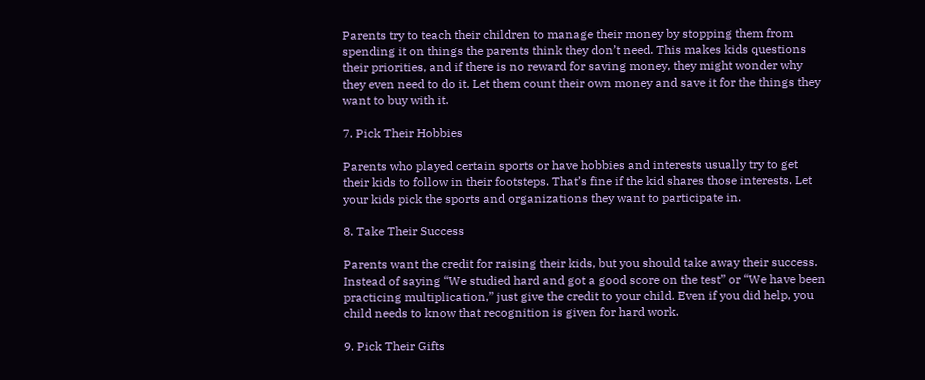Parents try to teach their children to manage their money by stopping them from spending it on things the parents think they don’t need. This makes kids questions their priorities, and if there is no reward for saving money, they might wonder why they even need to do it. Let them count their own money and save it for the things they want to buy with it.

7. Pick Their Hobbies

Parents who played certain sports or have hobbies and interests usually try to get their kids to follow in their footsteps. That’s fine if the kid shares those interests. Let your kids pick the sports and organizations they want to participate in.

8. Take Their Success

Parents want the credit for raising their kids, but you should take away their success. Instead of saying “We studied hard and got a good score on the test” or “We have been practicing multiplication,” just give the credit to your child. Even if you did help, you child needs to know that recognition is given for hard work.

9. Pick Their Gifts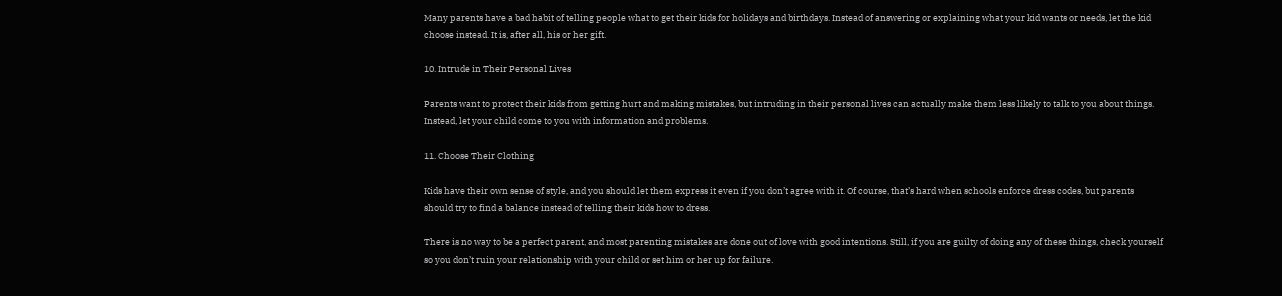Many parents have a bad habit of telling people what to get their kids for holidays and birthdays. Instead of answering or explaining what your kid wants or needs, let the kid choose instead. It is, after all, his or her gift.

10. Intrude in Their Personal Lives

Parents want to protect their kids from getting hurt and making mistakes, but intruding in their personal lives can actually make them less likely to talk to you about things. Instead, let your child come to you with information and problems.

11. Choose Their Clothing

Kids have their own sense of style, and you should let them express it even if you don’t agree with it. Of course, that’s hard when schools enforce dress codes, but parents should try to find a balance instead of telling their kids how to dress.

There is no way to be a perfect parent, and most parenting mistakes are done out of love with good intentions. Still, if you are guilty of doing any of these things, check yourself so you don’t ruin your relationship with your child or set him or her up for failure.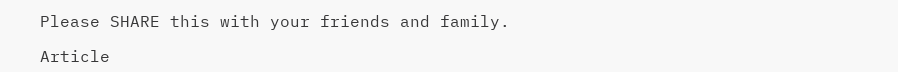Please SHARE this with your friends and family.

Article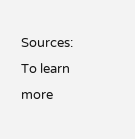Sources:
To learn more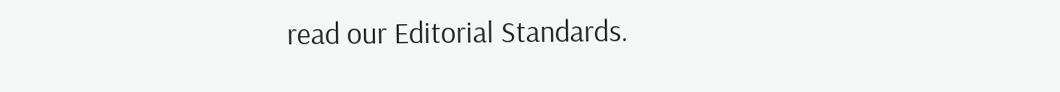read our Editorial Standards.